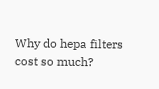Why do hepa filters cost so much?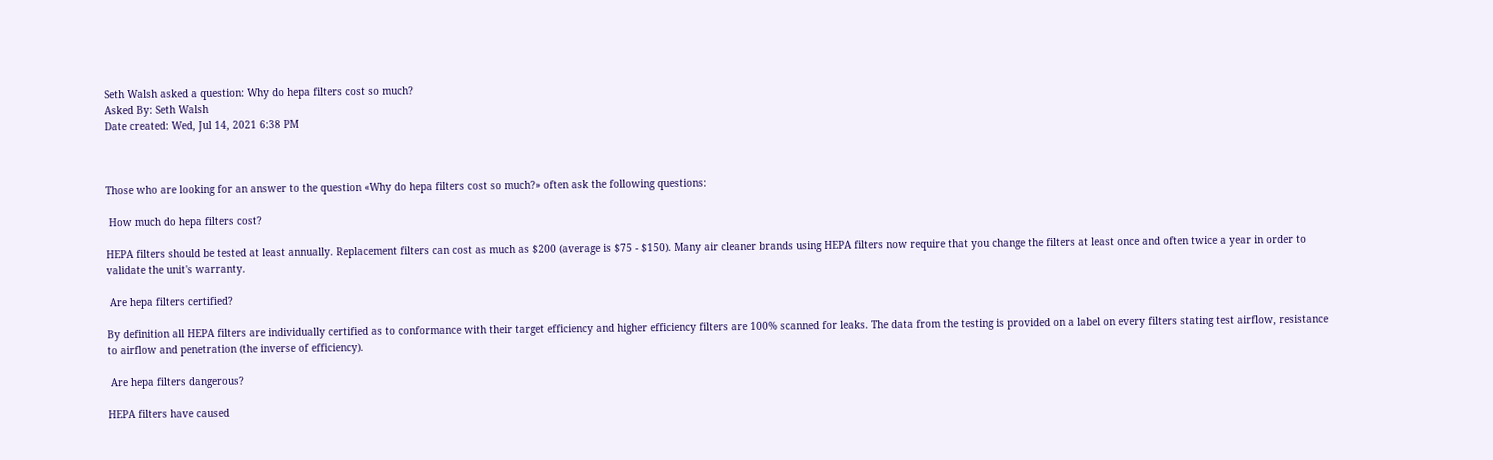Seth Walsh asked a question: Why do hepa filters cost so much?
Asked By: Seth Walsh
Date created: Wed, Jul 14, 2021 6:38 PM



Those who are looking for an answer to the question «Why do hepa filters cost so much?» often ask the following questions:

 How much do hepa filters cost?

HEPA filters should be tested at least annually. Replacement filters can cost as much as $200 (average is $75 - $150). Many air cleaner brands using HEPA filters now require that you change the filters at least once and often twice a year in order to validate the unit's warranty.

 Are hepa filters certified?

By definition all HEPA filters are individually certified as to conformance with their target efficiency and higher efficiency filters are 100% scanned for leaks. The data from the testing is provided on a label on every filters stating test airflow, resistance to airflow and penetration (the inverse of efficiency).

 Are hepa filters dangerous?

HEPA filters have caused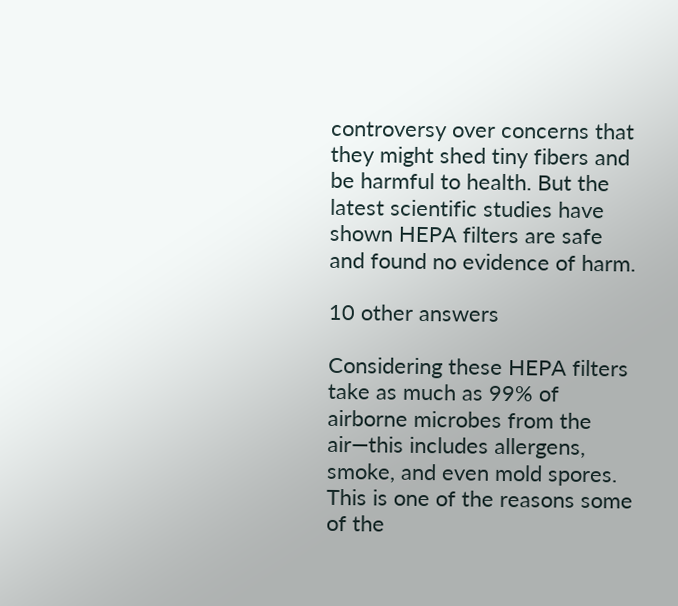controversy over concerns that they might shed tiny fibers and be harmful to health. But the latest scientific studies have shown HEPA filters are safe and found no evidence of harm.

10 other answers

Considering these HEPA filters take as much as 99% of airborne microbes from the air—this includes allergens, smoke, and even mold spores. This is one of the reasons some of the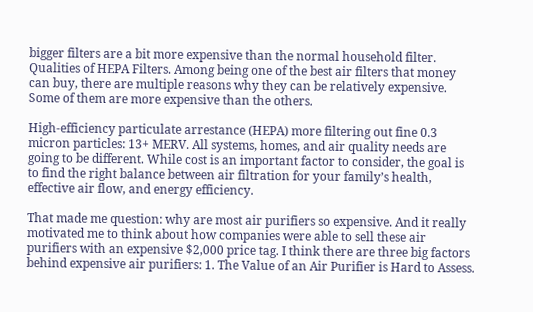bigger filters are a bit more expensive than the normal household filter. Qualities of HEPA Filters. Among being one of the best air filters that money can buy, there are multiple reasons why they can be relatively expensive. Some of them are more expensive than the others.

High-efficiency particulate arrestance (HEPA) more filtering out fine 0.3 micron particles: 13+ MERV. All systems, homes, and air quality needs are going to be different. While cost is an important factor to consider, the goal is to find the right balance between air filtration for your family’s health, effective air flow, and energy efficiency.

That made me question: why are most air purifiers so expensive. And it really motivated me to think about how companies were able to sell these air purifiers with an expensive $2,000 price tag. I think there are three big factors behind expensive air purifiers: 1. The Value of an Air Purifier is Hard to Assess.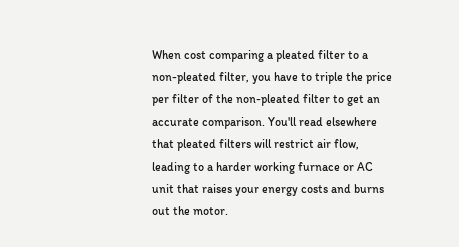When cost comparing a pleated filter to a non-pleated filter, you have to triple the price per filter of the non-pleated filter to get an accurate comparison. You'll read elsewhere that pleated filters will restrict air flow, leading to a harder working furnace or AC unit that raises your energy costs and burns out the motor.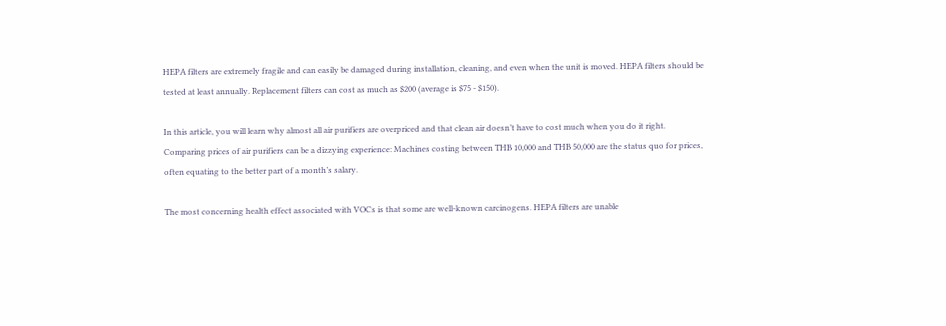HEPA filters are extremely fragile and can easily be damaged during installation, cleaning, and even when the unit is moved. HEPA filters should be tested at least annually. Replacement filters can cost as much as $200 (average is $75 - $150).

In this article, you will learn why almost all air purifiers are overpriced and that clean air doesn’t have to cost much when you do it right. Comparing prices of air purifiers can be a dizzying experience: Machines costing between THB 10,000 and THB 50,000 are the status quo for prices, often equating to the better part of a month’s salary.

The most concerning health effect associated with VOCs is that some are well-known carcinogens. HEPA filters are unable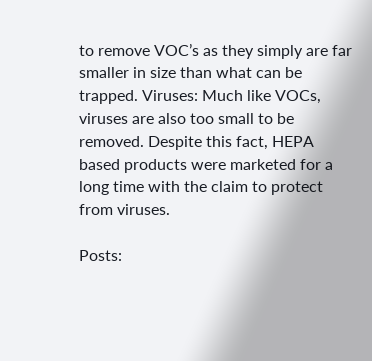to remove VOC’s as they simply are far smaller in size than what can be trapped. Viruses: Much like VOCs, viruses are also too small to be removed. Despite this fact, HEPA based products were marketed for a long time with the claim to protect from viruses.

Posts: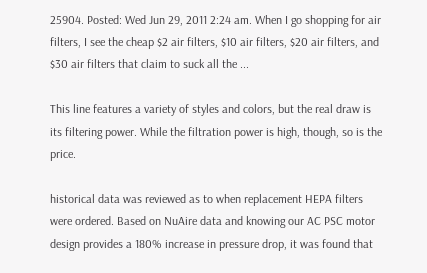25904. Posted: Wed Jun 29, 2011 2:24 am. When I go shopping for air filters, I see the cheap $2 air filters, $10 air filters, $20 air filters, and $30 air filters that claim to suck all the ...

This line features a variety of styles and colors, but the real draw is its filtering power. While the filtration power is high, though, so is the price.

historical data was reviewed as to when replacement HEPA filters were ordered. Based on NuAire data and knowing our AC PSC motor design provides a 180% increase in pressure drop, it was found that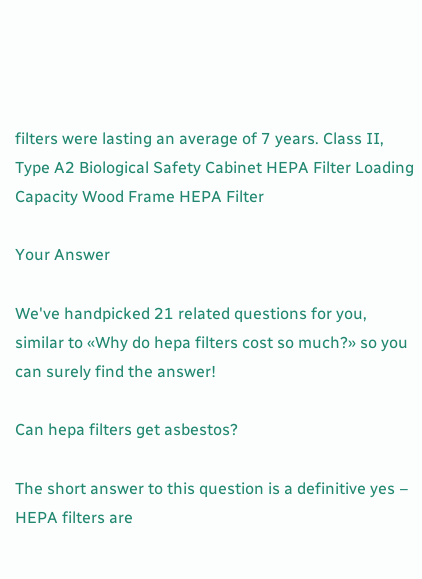filters were lasting an average of 7 years. Class II, Type A2 Biological Safety Cabinet HEPA Filter Loading Capacity Wood Frame HEPA Filter

Your Answer

We've handpicked 21 related questions for you, similar to «Why do hepa filters cost so much?» so you can surely find the answer!

Can hepa filters get asbestos?

The short answer to this question is a definitive yes – HEPA filters are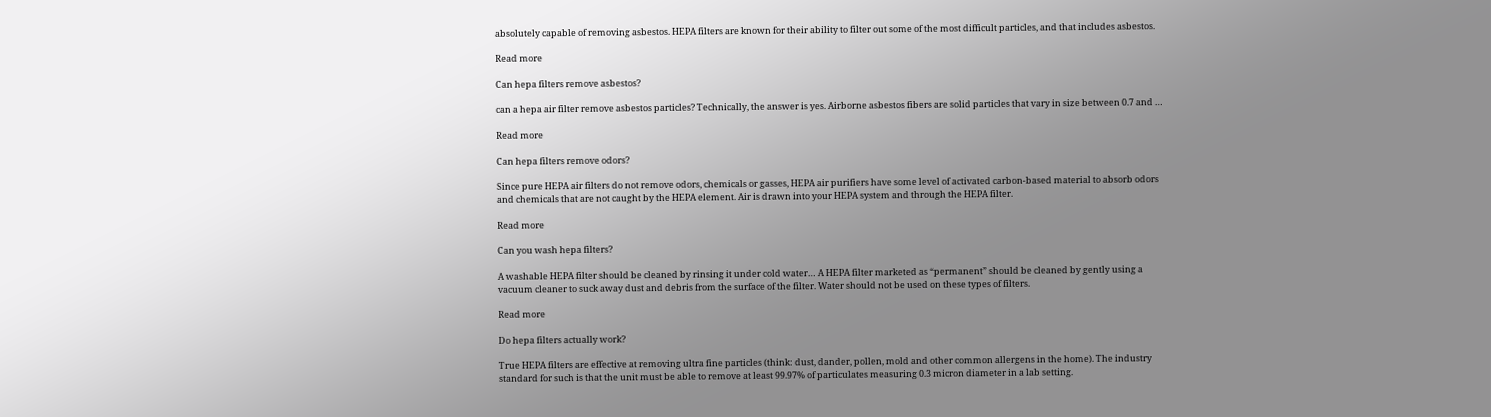absolutely capable of removing asbestos. HEPA filters are known for their ability to filter out some of the most difficult particles, and that includes asbestos.

Read more

Can hepa filters remove asbestos?

can a hepa air filter remove asbestos particles? Technically, the answer is yes. Airborne asbestos fibers are solid particles that vary in size between 0.7 and …

Read more

Can hepa filters remove odors?

Since pure HEPA air filters do not remove odors, chemicals or gasses, HEPA air purifiers have some level of activated carbon-based material to absorb odors and chemicals that are not caught by the HEPA element. Air is drawn into your HEPA system and through the HEPA filter.

Read more

Can you wash hepa filters?

A washable HEPA filter should be cleaned by rinsing it under cold water… A HEPA filter marketed as “permanent” should be cleaned by gently using a vacuum cleaner to suck away dust and debris from the surface of the filter. Water should not be used on these types of filters.

Read more

Do hepa filters actually work?

True HEPA filters are effective at removing ultra fine particles (think: dust, dander, pollen, mold and other common allergens in the home). The industry standard for such is that the unit must be able to remove at least 99.97% of particulates measuring 0.3 micron diameter in a lab setting.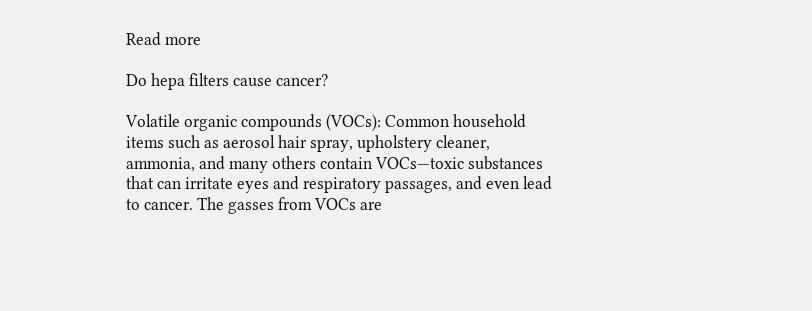Read more

Do hepa filters cause cancer?

Volatile organic compounds (VOCs): Common household items such as aerosol hair spray, upholstery cleaner, ammonia, and many others contain VOCs—toxic substances that can irritate eyes and respiratory passages, and even lead to cancer. The gasses from VOCs are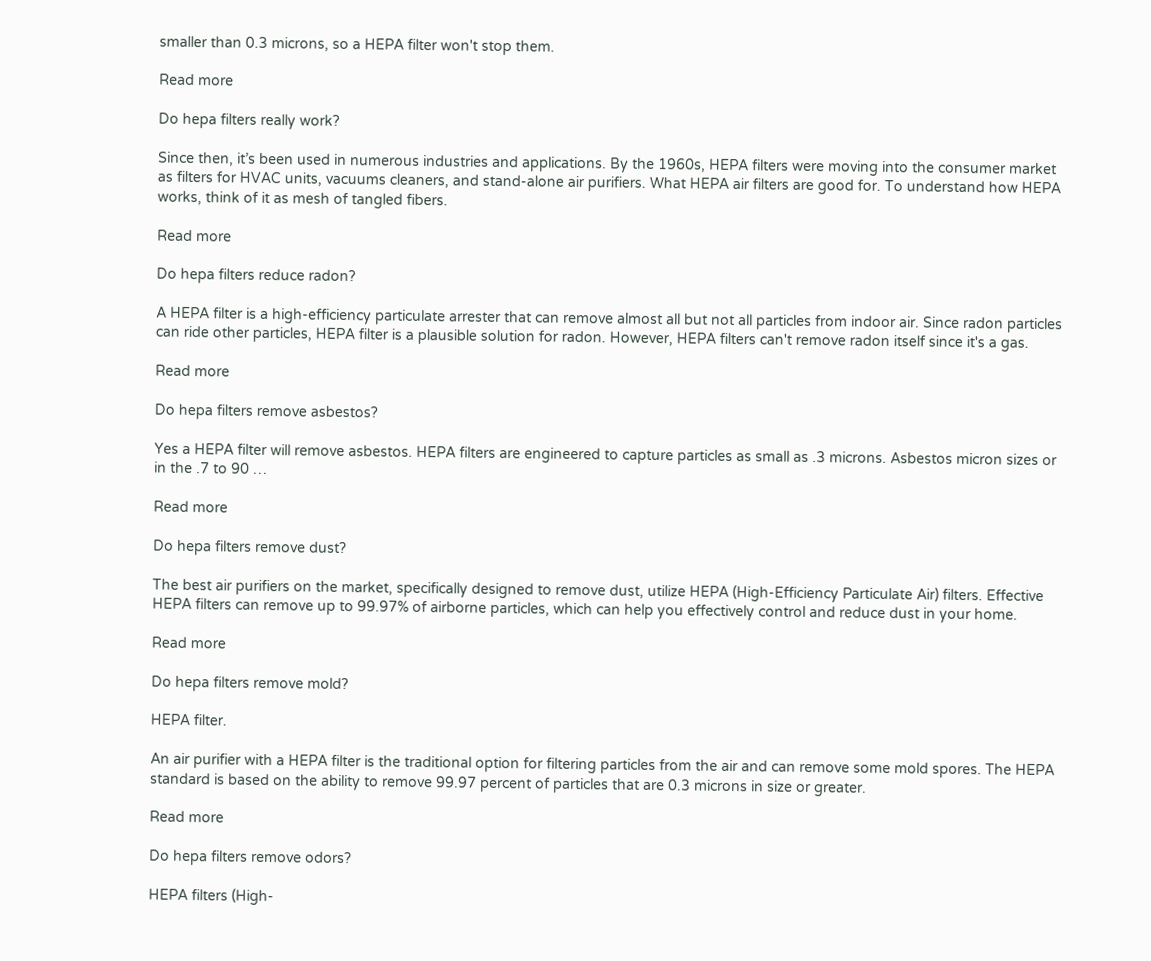smaller than 0.3 microns, so a HEPA filter won't stop them.

Read more

Do hepa filters really work?

Since then, it’s been used in numerous industries and applications. By the 1960s, HEPA filters were moving into the consumer market as filters for HVAC units, vacuums cleaners, and stand-alone air purifiers. What HEPA air filters are good for. To understand how HEPA works, think of it as mesh of tangled fibers.

Read more

Do hepa filters reduce radon?

A HEPA filter is a high-efficiency particulate arrester that can remove almost all but not all particles from indoor air. Since radon particles can ride other particles, HEPA filter is a plausible solution for radon. However, HEPA filters can't remove radon itself since it's a gas.

Read more

Do hepa filters remove asbestos?

Yes a HEPA filter will remove asbestos. HEPA filters are engineered to capture particles as small as .3 microns. Asbestos micron sizes or in the .7 to 90 …

Read more

Do hepa filters remove dust?

The best air purifiers on the market, specifically designed to remove dust, utilize HEPA (High-Efficiency Particulate Air) filters. Effective HEPA filters can remove up to 99.97% of airborne particles, which can help you effectively control and reduce dust in your home.

Read more

Do hepa filters remove mold?

HEPA filter.

An air purifier with a HEPA filter is the traditional option for filtering particles from the air and can remove some mold spores. The HEPA standard is based on the ability to remove 99.97 percent of particles that are 0.3 microns in size or greater.

Read more

Do hepa filters remove odors?

HEPA filters (High-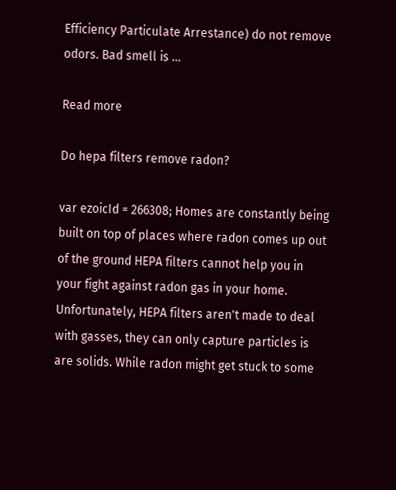Efficiency Particulate Arrestance) do not remove odors. Bad smell is ...

Read more

Do hepa filters remove radon?

var ezoicId = 266308; Homes are constantly being built on top of places where radon comes up out of the ground HEPA filters cannot help you in your fight against radon gas in your home. Unfortunately, HEPA filters aren't made to deal with gasses, they can only capture particles is are solids. While radon might get stuck to some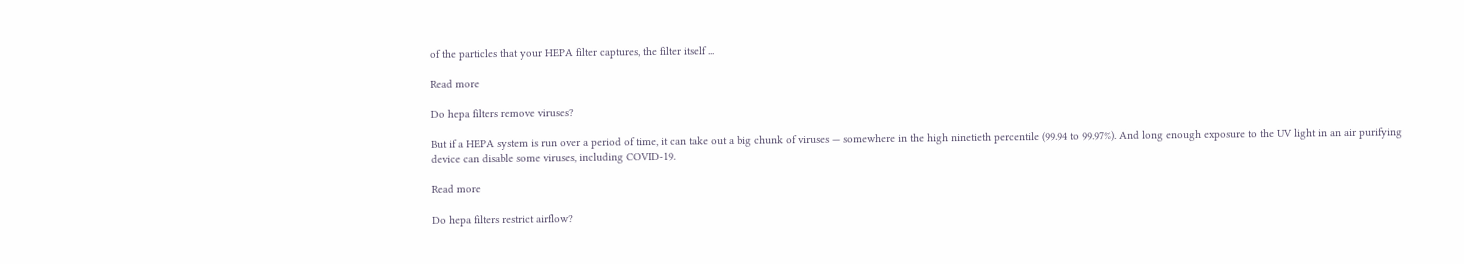of the particles that your HEPA filter captures, the filter itself ...

Read more

Do hepa filters remove viruses?

But if a HEPA system is run over a period of time, it can take out a big chunk of viruses — somewhere in the high ninetieth percentile (99.94 to 99.97%). And long enough exposure to the UV light in an air purifying device can disable some viruses, including COVID-19.

Read more

Do hepa filters restrict airflow?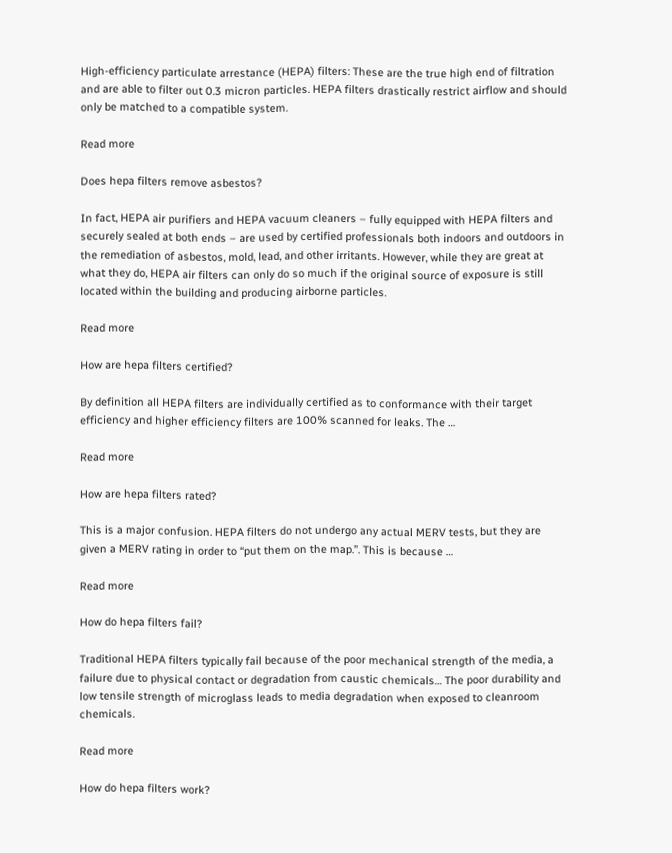High-efficiency particulate arrestance (HEPA) filters: These are the true high end of filtration and are able to filter out 0.3 micron particles. HEPA filters drastically restrict airflow and should only be matched to a compatible system.

Read more

Does hepa filters remove asbestos?

In fact, HEPA air purifiers and HEPA vacuum cleaners – fully equipped with HEPA filters and securely sealed at both ends – are used by certified professionals both indoors and outdoors in the remediation of asbestos, mold, lead, and other irritants. However, while they are great at what they do, HEPA air filters can only do so much if the original source of exposure is still located within the building and producing airborne particles.

Read more

How are hepa filters certified?

By definition all HEPA filters are individually certified as to conformance with their target efficiency and higher efficiency filters are 100% scanned for leaks. The …

Read more

How are hepa filters rated?

This is a major confusion. HEPA filters do not undergo any actual MERV tests, but they are given a MERV rating in order to “put them on the map.”. This is because …

Read more

How do hepa filters fail?

Traditional HEPA filters typically fail because of the poor mechanical strength of the media, a failure due to physical contact or degradation from caustic chemicals… The poor durability and low tensile strength of microglass leads to media degradation when exposed to cleanroom chemicals.

Read more

How do hepa filters work?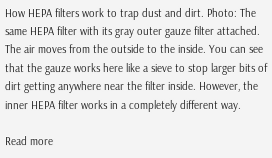How HEPA filters work to trap dust and dirt. Photo: The same HEPA filter with its gray outer gauze filter attached. The air moves from the outside to the inside. You can see that the gauze works here like a sieve to stop larger bits of dirt getting anywhere near the filter inside. However, the inner HEPA filter works in a completely different way.

Read more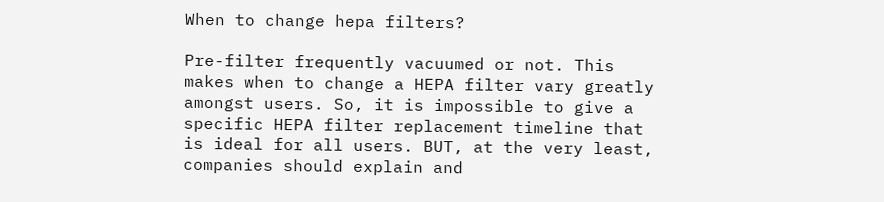When to change hepa filters?

Pre-filter frequently vacuumed or not. This makes when to change a HEPA filter vary greatly amongst users. So, it is impossible to give a specific HEPA filter replacement timeline that is ideal for all users. BUT, at the very least, companies should explain and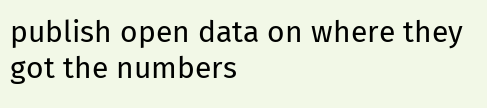publish open data on where they got the numbers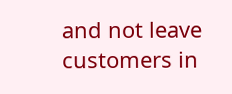and not leave customers in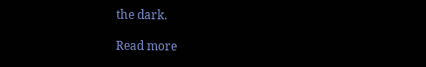the dark.

Read more